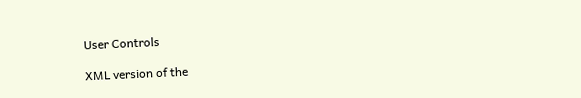User Controls

XML version of the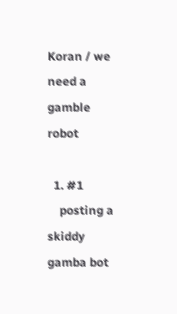Koran / we need a gamble robot

  1. #1
    posting a skiddy gamba bot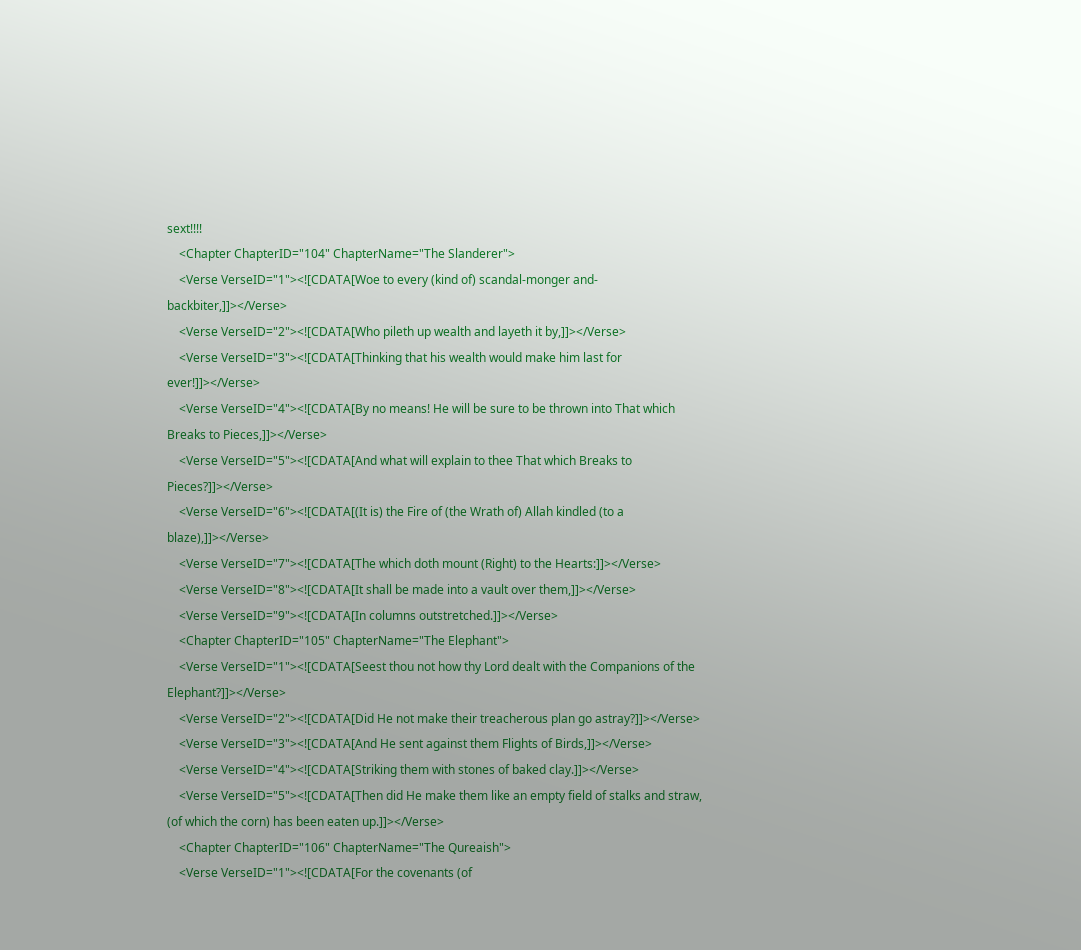sext!!!!
    <Chapter ChapterID="104" ChapterName="The Slanderer">
    <Verse VerseID="1"><![CDATA[Woe to every (kind of) scandal-monger and-backbiter,]]></Verse>
    <Verse VerseID="2"><![CDATA[Who pileth up wealth and layeth it by,]]></Verse>
    <Verse VerseID="3"><![CDATA[Thinking that his wealth would make him last for ever!]]></Verse>
    <Verse VerseID="4"><![CDATA[By no means! He will be sure to be thrown into That which Breaks to Pieces,]]></Verse>
    <Verse VerseID="5"><![CDATA[And what will explain to thee That which Breaks to Pieces?]]></Verse>
    <Verse VerseID="6"><![CDATA[(It is) the Fire of (the Wrath of) Allah kindled (to a blaze),]]></Verse>
    <Verse VerseID="7"><![CDATA[The which doth mount (Right) to the Hearts:]]></Verse>
    <Verse VerseID="8"><![CDATA[It shall be made into a vault over them,]]></Verse>
    <Verse VerseID="9"><![CDATA[In columns outstretched.]]></Verse>
    <Chapter ChapterID="105" ChapterName="The Elephant">
    <Verse VerseID="1"><![CDATA[Seest thou not how thy Lord dealt with the Companions of the Elephant?]]></Verse>
    <Verse VerseID="2"><![CDATA[Did He not make their treacherous plan go astray?]]></Verse>
    <Verse VerseID="3"><![CDATA[And He sent against them Flights of Birds,]]></Verse>
    <Verse VerseID="4"><![CDATA[Striking them with stones of baked clay.]]></Verse>
    <Verse VerseID="5"><![CDATA[Then did He make them like an empty field of stalks and straw, (of which the corn) has been eaten up.]]></Verse>
    <Chapter ChapterID="106" ChapterName="The Qureaish">
    <Verse VerseID="1"><![CDATA[For the covenants (of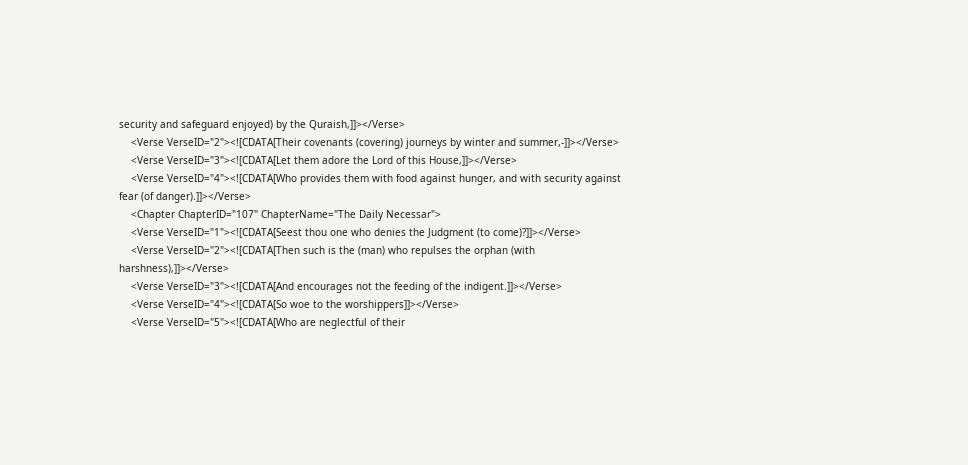security and safeguard enjoyed) by the Quraish,]]></Verse>
    <Verse VerseID="2"><![CDATA[Their covenants (covering) journeys by winter and summer,-]]></Verse>
    <Verse VerseID="3"><![CDATA[Let them adore the Lord of this House,]]></Verse>
    <Verse VerseID="4"><![CDATA[Who provides them with food against hunger, and with security against fear (of danger).]]></Verse>
    <Chapter ChapterID="107" ChapterName="The Daily Necessar">
    <Verse VerseID="1"><![CDATA[Seest thou one who denies the Judgment (to come)?]]></Verse>
    <Verse VerseID="2"><![CDATA[Then such is the (man) who repulses the orphan (with harshness),]]></Verse>
    <Verse VerseID="3"><![CDATA[And encourages not the feeding of the indigent.]]></Verse>
    <Verse VerseID="4"><![CDATA[So woe to the worshippers]]></Verse>
    <Verse VerseID="5"><![CDATA[Who are neglectful of their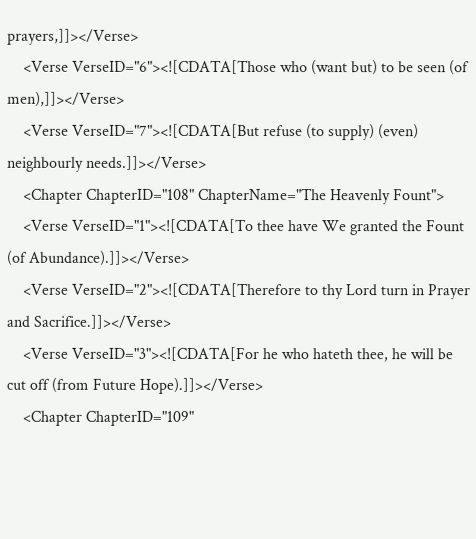prayers,]]></Verse>
    <Verse VerseID="6"><![CDATA[Those who (want but) to be seen (of men),]]></Verse>
    <Verse VerseID="7"><![CDATA[But refuse (to supply) (even) neighbourly needs.]]></Verse>
    <Chapter ChapterID="108" ChapterName="The Heavenly Fount">
    <Verse VerseID="1"><![CDATA[To thee have We granted the Fount (of Abundance).]]></Verse>
    <Verse VerseID="2"><![CDATA[Therefore to thy Lord turn in Prayer and Sacrifice.]]></Verse>
    <Verse VerseID="3"><![CDATA[For he who hateth thee, he will be cut off (from Future Hope).]]></Verse>
    <Chapter ChapterID="109"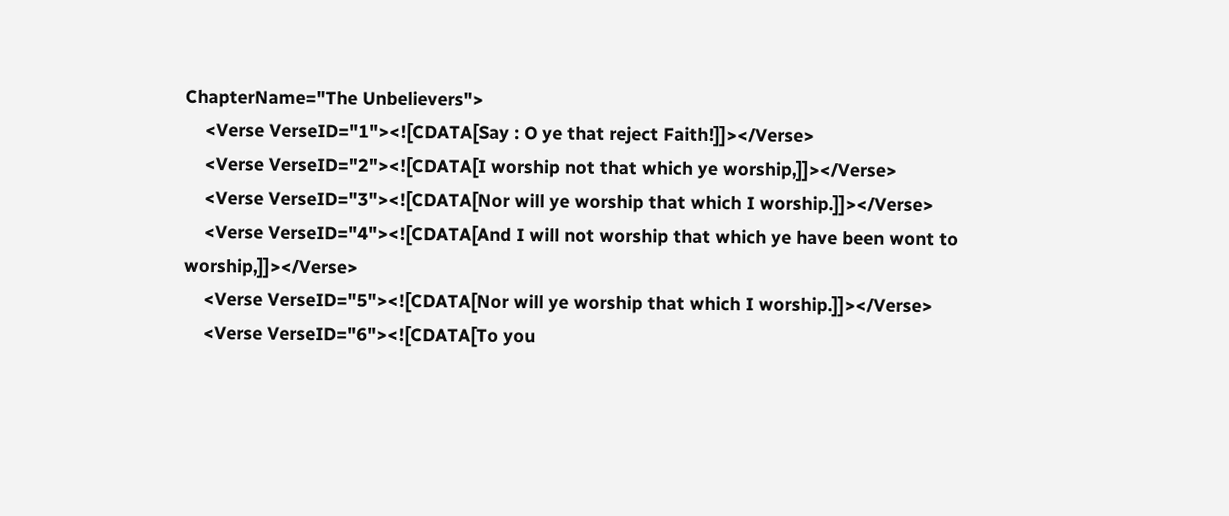ChapterName="The Unbelievers">
    <Verse VerseID="1"><![CDATA[Say : O ye that reject Faith!]]></Verse>
    <Verse VerseID="2"><![CDATA[I worship not that which ye worship,]]></Verse>
    <Verse VerseID="3"><![CDATA[Nor will ye worship that which I worship.]]></Verse>
    <Verse VerseID="4"><![CDATA[And I will not worship that which ye have been wont to worship,]]></Verse>
    <Verse VerseID="5"><![CDATA[Nor will ye worship that which I worship.]]></Verse>
    <Verse VerseID="6"><![CDATA[To you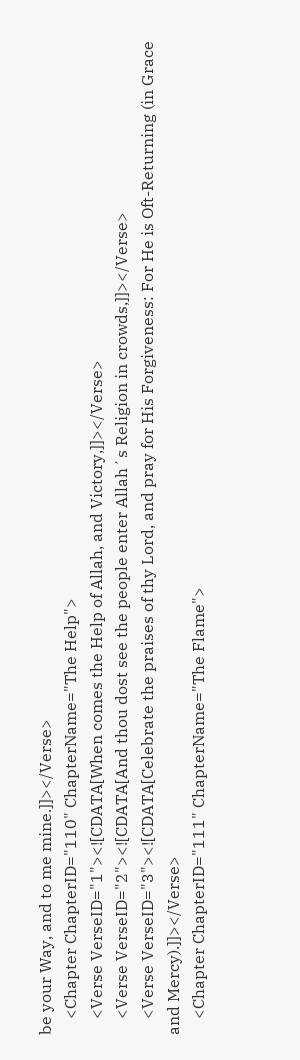be your Way, and to me mine.]]></Verse>
    <Chapter ChapterID="110" ChapterName="The Help">
    <Verse VerseID="1"><![CDATA[When comes the Help of Allah, and Victory,]]></Verse>
    <Verse VerseID="2"><![CDATA[And thou dost see the people enter Allah´s Religion in crowds,]]></Verse>
    <Verse VerseID="3"><![CDATA[Celebrate the praises of thy Lord, and pray for His Forgiveness: For He is Oft-Returning (in Grace and Mercy).]]></Verse>
    <Chapter ChapterID="111" ChapterName="The Flame">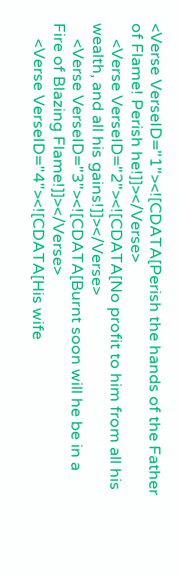<Verse VerseID="1"><![CDATA[Perish the hands of the Father of Flame! Perish he!]]></Verse>
    <Verse VerseID="2"><![CDATA[No profit to him from all his wealth, and all his gains!]]></Verse>
    <Verse VerseID="3"><![CDATA[Burnt soon will he be in a Fire of Blazing Flame!]]></Verse>
    <Verse VerseID="4"><![CDATA[His wife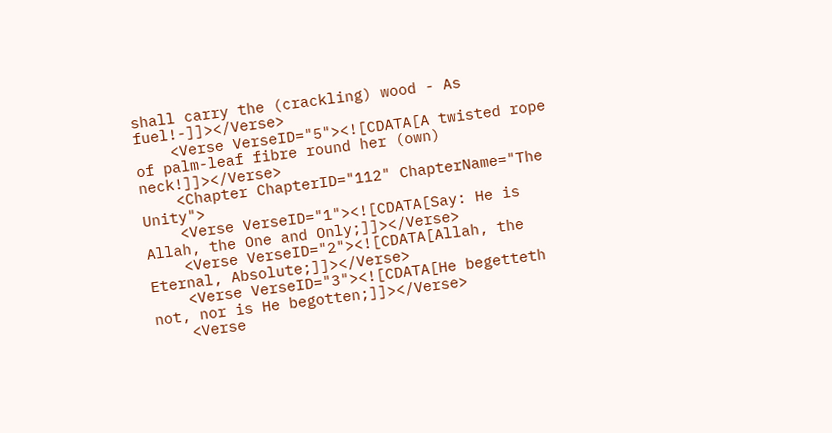shall carry the (crackling) wood - As fuel!-]]></Verse>
    <Verse VerseID="5"><![CDATA[A twisted rope of palm-leaf fibre round her (own) neck!]]></Verse>
    <Chapter ChapterID="112" ChapterName="The Unity">
    <Verse VerseID="1"><![CDATA[Say: He is Allah, the One and Only;]]></Verse>
    <Verse VerseID="2"><![CDATA[Allah, the Eternal, Absolute;]]></Verse>
    <Verse VerseID="3"><![CDATA[He begetteth not, nor is He begotten;]]></Verse>
    <Verse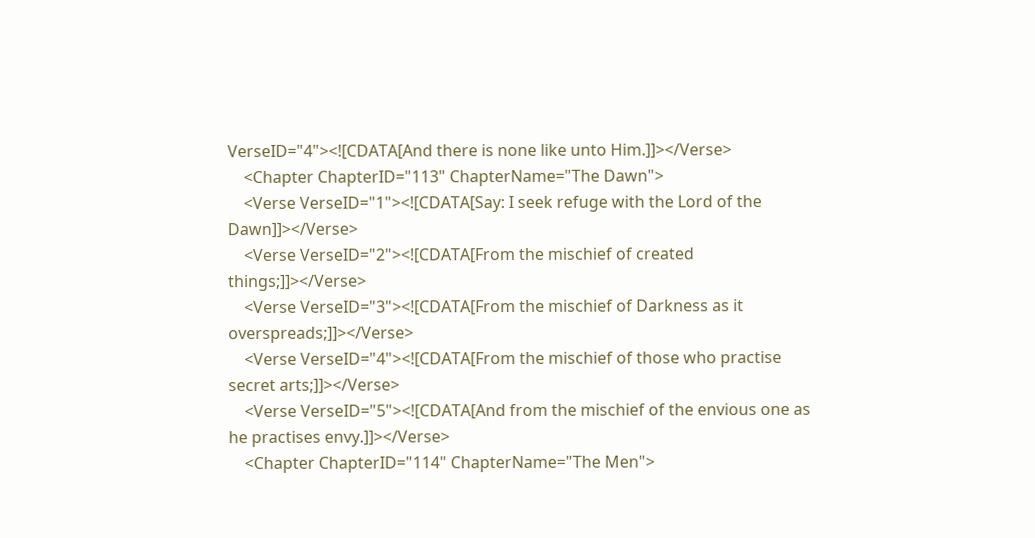VerseID="4"><![CDATA[And there is none like unto Him.]]></Verse>
    <Chapter ChapterID="113" ChapterName="The Dawn">
    <Verse VerseID="1"><![CDATA[Say: I seek refuge with the Lord of the Dawn]]></Verse>
    <Verse VerseID="2"><![CDATA[From the mischief of created things;]]></Verse>
    <Verse VerseID="3"><![CDATA[From the mischief of Darkness as it overspreads;]]></Verse>
    <Verse VerseID="4"><![CDATA[From the mischief of those who practise secret arts;]]></Verse>
    <Verse VerseID="5"><![CDATA[And from the mischief of the envious one as he practises envy.]]></Verse>
    <Chapter ChapterID="114" ChapterName="The Men">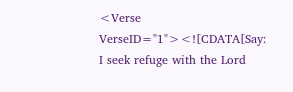<Verse VerseID="1"><![CDATA[Say: I seek refuge with the Lord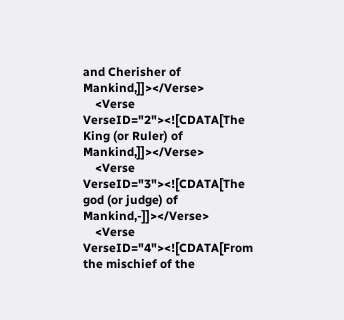and Cherisher of Mankind,]]></Verse>
    <Verse VerseID="2"><![CDATA[The King (or Ruler) of Mankind,]]></Verse>
    <Verse VerseID="3"><![CDATA[The god (or judge) of Mankind,-]]></Verse>
    <Verse VerseID="4"><![CDATA[From the mischief of the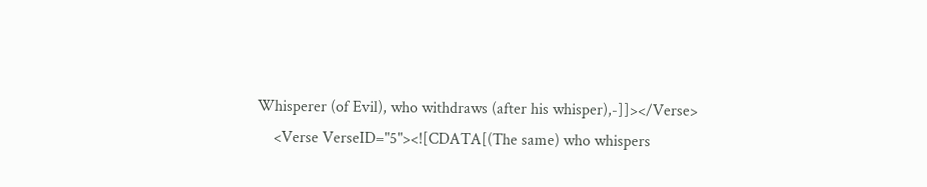Whisperer (of Evil), who withdraws (after his whisper),-]]></Verse>
    <Verse VerseID="5"><![CDATA[(The same) who whispers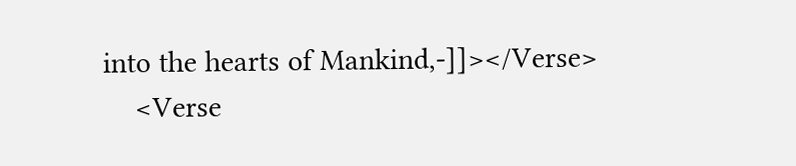into the hearts of Mankind,-]]></Verse>
    <Verse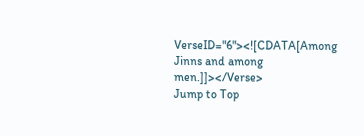VerseID="6"><![CDATA[Among Jinns and among men.]]></Verse>
Jump to Top